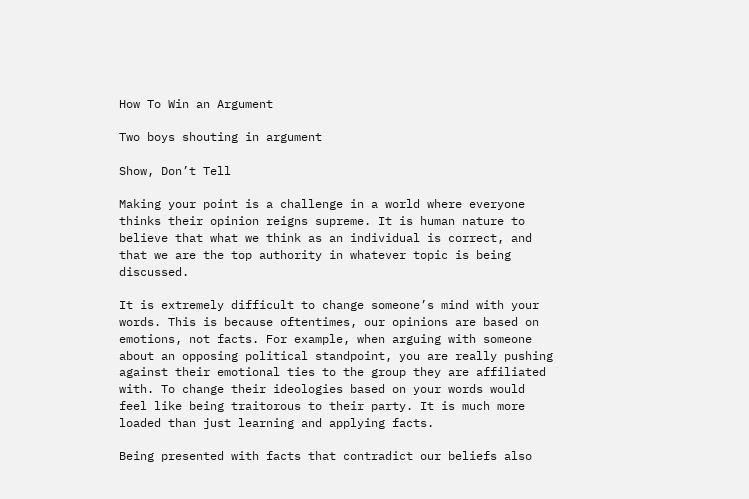How To Win an Argument

Two boys shouting in argument

Show, Don’t Tell

Making your point is a challenge in a world where everyone thinks their opinion reigns supreme. It is human nature to believe that what we think as an individual is correct, and that we are the top authority in whatever topic is being discussed.

It is extremely difficult to change someone’s mind with your words. This is because oftentimes, our opinions are based on emotions, not facts. For example, when arguing with someone about an opposing political standpoint, you are really pushing against their emotional ties to the group they are affiliated with. To change their ideologies based on your words would feel like being traitorous to their party. It is much more loaded than just learning and applying facts.

Being presented with facts that contradict our beliefs also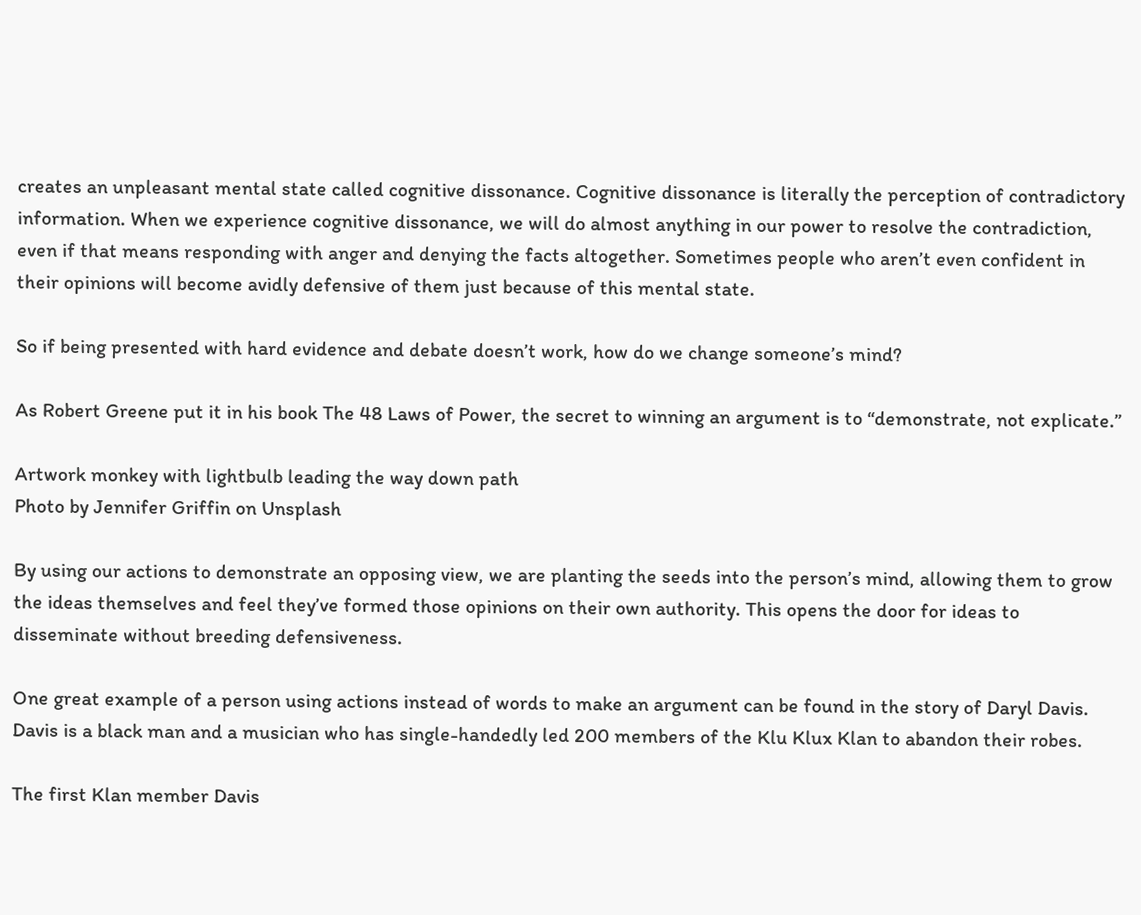creates an unpleasant mental state called cognitive dissonance. Cognitive dissonance is literally the perception of contradictory information. When we experience cognitive dissonance, we will do almost anything in our power to resolve the contradiction, even if that means responding with anger and denying the facts altogether. Sometimes people who aren’t even confident in their opinions will become avidly defensive of them just because of this mental state.

So if being presented with hard evidence and debate doesn’t work, how do we change someone’s mind?

As Robert Greene put it in his book The 48 Laws of Power, the secret to winning an argument is to “demonstrate, not explicate.”

Artwork monkey with lightbulb leading the way down path
Photo by Jennifer Griffin on Unsplash

By using our actions to demonstrate an opposing view, we are planting the seeds into the person’s mind, allowing them to grow the ideas themselves and feel they’ve formed those opinions on their own authority. This opens the door for ideas to disseminate without breeding defensiveness.

One great example of a person using actions instead of words to make an argument can be found in the story of Daryl Davis. Davis is a black man and a musician who has single-handedly led 200 members of the Klu Klux Klan to abandon their robes.

The first Klan member Davis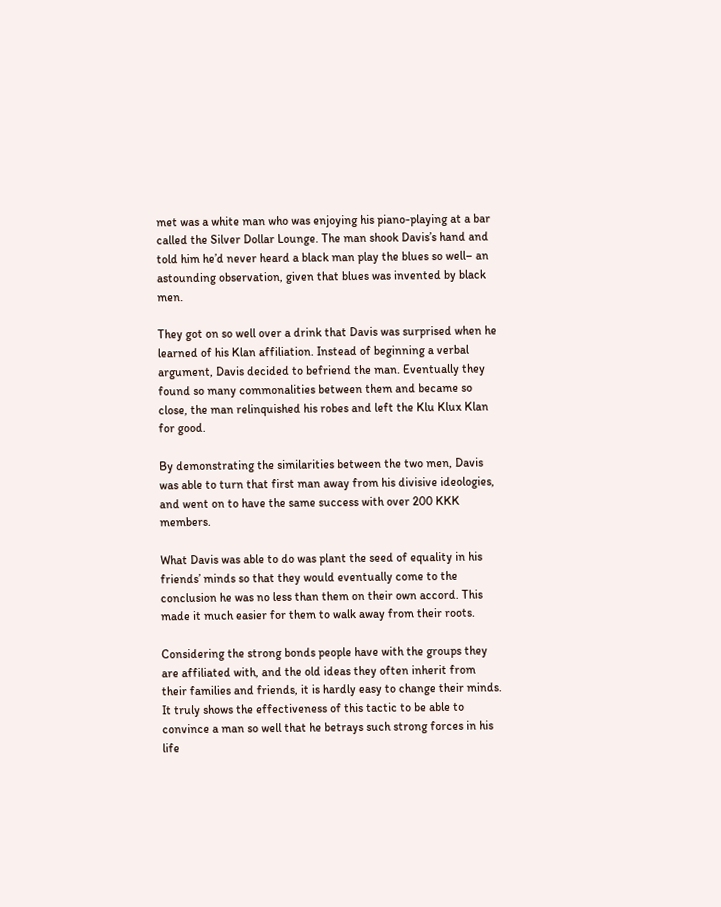met was a white man who was enjoying his piano-playing at a bar called the Silver Dollar Lounge. The man shook Davis’s hand and told him he’d never heard a black man play the blues so well– an astounding observation, given that blues was invented by black men.

They got on so well over a drink that Davis was surprised when he learned of his Klan affiliation. Instead of beginning a verbal argument, Davis decided to befriend the man. Eventually they found so many commonalities between them and became so close, the man relinquished his robes and left the Klu Klux Klan for good.

By demonstrating the similarities between the two men, Davis was able to turn that first man away from his divisive ideologies, and went on to have the same success with over 200 KKK members.

What Davis was able to do was plant the seed of equality in his friends’ minds so that they would eventually come to the conclusion he was no less than them on their own accord. This made it much easier for them to walk away from their roots.

Considering the strong bonds people have with the groups they are affiliated with, and the old ideas they often inherit from their families and friends, it is hardly easy to change their minds. It truly shows the effectiveness of this tactic to be able to convince a man so well that he betrays such strong forces in his life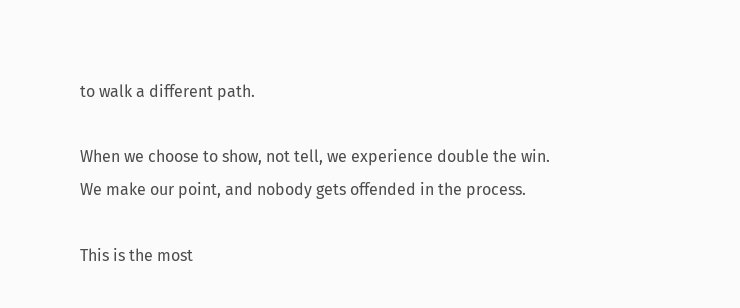to walk a different path.

When we choose to show, not tell, we experience double the win. We make our point, and nobody gets offended in the process.

This is the most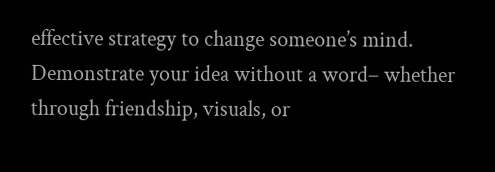effective strategy to change someone’s mind. Demonstrate your idea without a word– whether through friendship, visuals, or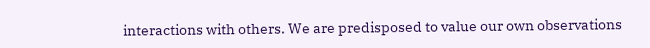interactions with others. We are predisposed to value our own observations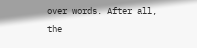over words. After all, the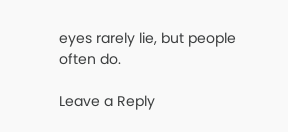eyes rarely lie, but people often do.

Leave a Reply